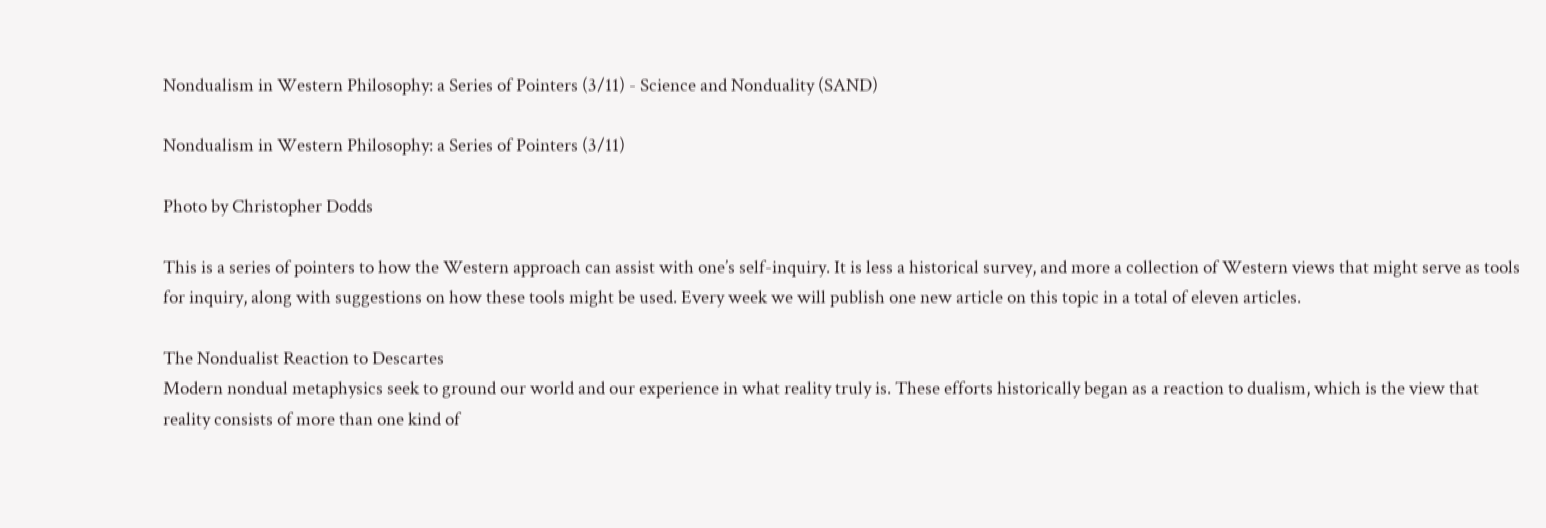Nondualism in Western Philosophy: a Series of Pointers (3/11) - Science and Nonduality (SAND)

Nondualism in Western Philosophy: a Series of Pointers (3/11)

Photo by Christopher Dodds

This is a series of pointers to how the Western approach can assist with one’s self-inquiry. It is less a historical survey, and more a collection of Western views that might serve as tools for inquiry, along with suggestions on how these tools might be used. Every week we will publish one new article on this topic in a total of eleven articles.

The Nondualist Reaction to Descartes
Modern nondual metaphysics seek to ground our world and our experience in what reality truly is. These efforts historically began as a reaction to dualism, which is the view that reality consists of more than one kind of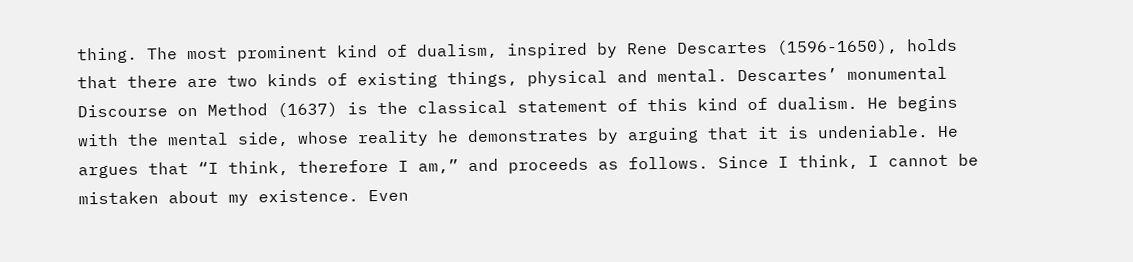thing. The most prominent kind of dualism, inspired by Rene Descartes (1596-1650), holds that there are two kinds of existing things, physical and mental. Descartes’ monumental Discourse on Method (1637) is the classical statement of this kind of dualism. He begins with the mental side, whose reality he demonstrates by arguing that it is undeniable. He argues that “I think, therefore I am,” and proceeds as follows. Since I think, I cannot be mistaken about my existence. Even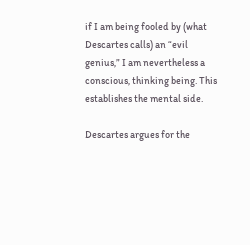if I am being fooled by (what Descartes calls) an “evil genius,” I am nevertheless a conscious, thinking being. This establishes the mental side.

Descartes argues for the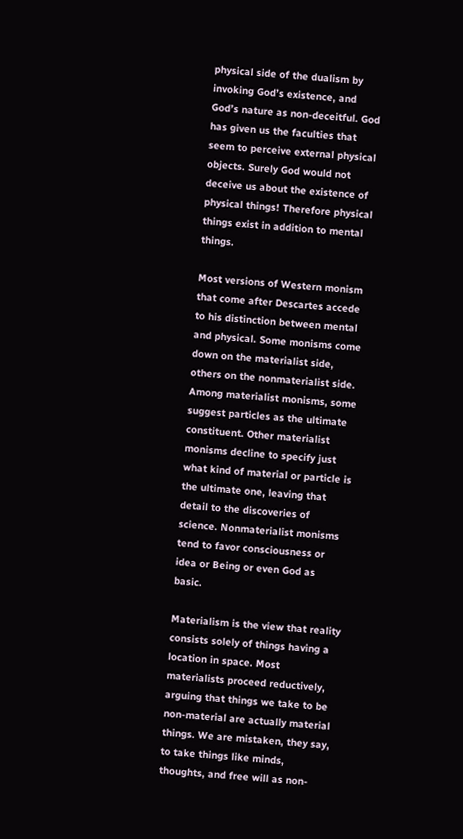physical side of the dualism by invoking God’s existence, and God’s nature as non-deceitful. God has given us the faculties that seem to perceive external physical objects. Surely God would not deceive us about the existence of physical things! Therefore physical things exist in addition to mental things.

Most versions of Western monism that come after Descartes accede to his distinction between mental and physical. Some monisms come down on the materialist side, others on the nonmaterialist side. Among materialist monisms, some suggest particles as the ultimate constituent. Other materialist monisms decline to specify just what kind of material or particle is the ultimate one, leaving that detail to the discoveries of science. Nonmaterialist monisms tend to favor consciousness or idea or Being or even God as basic.

Materialism is the view that reality consists solely of things having a location in space. Most materialists proceed reductively, arguing that things we take to be non-material are actually material things. We are mistaken, they say, to take things like minds, thoughts, and free will as non-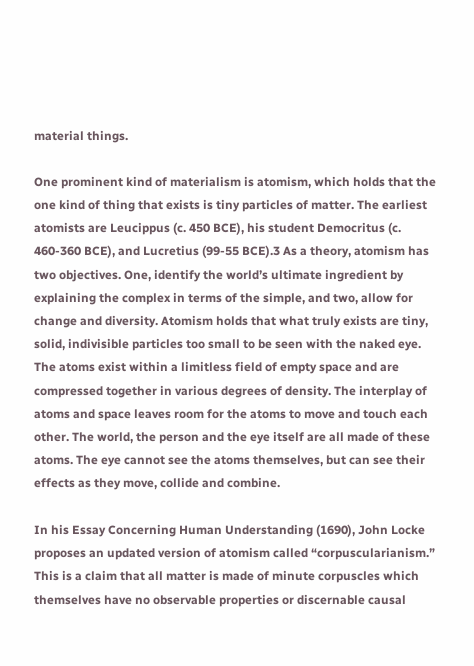material things.

One prominent kind of materialism is atomism, which holds that the one kind of thing that exists is tiny particles of matter. The earliest atomists are Leucippus (c. 450 BCE), his student Democritus (c. 460-360 BCE), and Lucretius (99-55 BCE).3 As a theory, atomism has two objectives. One, identify the world’s ultimate ingredient by explaining the complex in terms of the simple, and two, allow for change and diversity. Atomism holds that what truly exists are tiny, solid, indivisible particles too small to be seen with the naked eye. The atoms exist within a limitless field of empty space and are compressed together in various degrees of density. The interplay of atoms and space leaves room for the atoms to move and touch each other. The world, the person and the eye itself are all made of these atoms. The eye cannot see the atoms themselves, but can see their effects as they move, collide and combine.

In his Essay Concerning Human Understanding (1690), John Locke proposes an updated version of atomism called “corpuscularianism.” This is a claim that all matter is made of minute corpuscles which themselves have no observable properties or discernable causal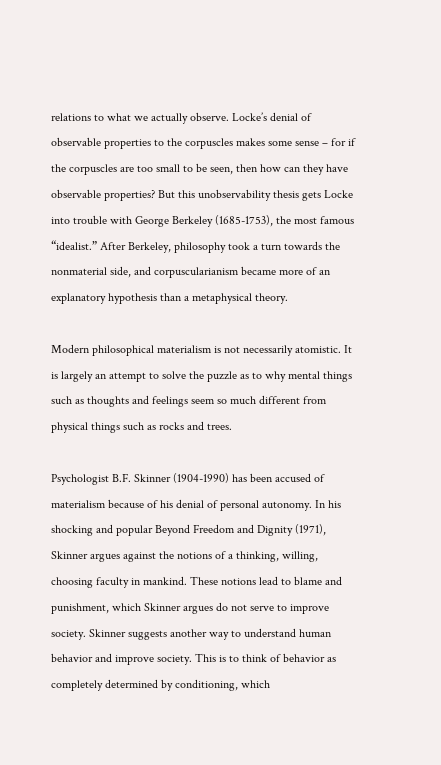relations to what we actually observe. Locke’s denial of observable properties to the corpuscles makes some sense – for if the corpuscles are too small to be seen, then how can they have observable properties? But this unobservability thesis gets Locke into trouble with George Berkeley (1685-1753), the most famous “idealist.” After Berkeley, philosophy took a turn towards the nonmaterial side, and corpuscularianism became more of an explanatory hypothesis than a metaphysical theory.

Modern philosophical materialism is not necessarily atomistic. It is largely an attempt to solve the puzzle as to why mental things such as thoughts and feelings seem so much different from physical things such as rocks and trees.

Psychologist B.F. Skinner (1904-1990) has been accused of materialism because of his denial of personal autonomy. In his shocking and popular Beyond Freedom and Dignity (1971), Skinner argues against the notions of a thinking, willing, choosing faculty in mankind. These notions lead to blame and punishment, which Skinner argues do not serve to improve society. Skinner suggests another way to understand human behavior and improve society. This is to think of behavior as completely determined by conditioning, which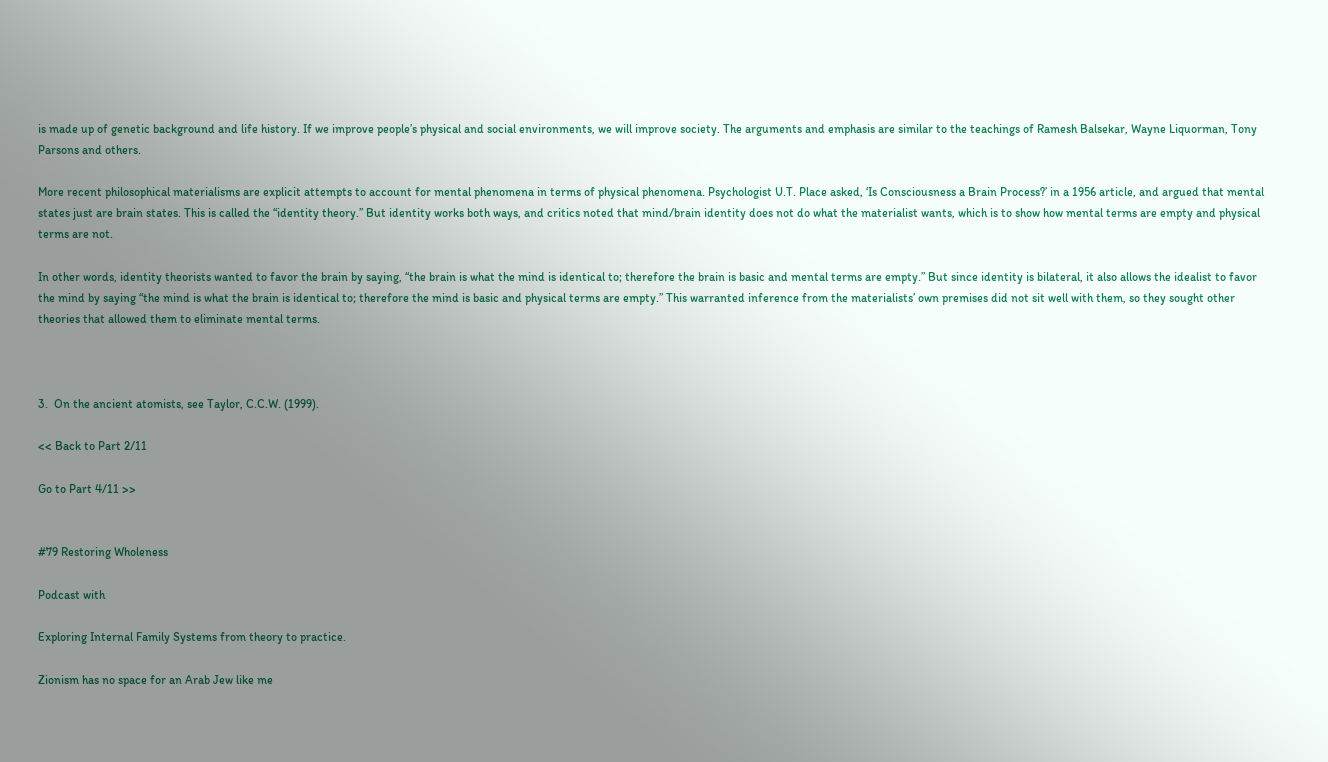is made up of genetic background and life history. If we improve people’s physical and social environments, we will improve society. The arguments and emphasis are similar to the teachings of Ramesh Balsekar, Wayne Liquorman, Tony Parsons and others.

More recent philosophical materialisms are explicit attempts to account for mental phenomena in terms of physical phenomena. Psychologist U.T. Place asked, ‘Is Consciousness a Brain Process?’ in a 1956 article, and argued that mental states just are brain states. This is called the “identity theory.” But identity works both ways, and critics noted that mind/brain identity does not do what the materialist wants, which is to show how mental terms are empty and physical terms are not.

In other words, identity theorists wanted to favor the brain by saying, “the brain is what the mind is identical to; therefore the brain is basic and mental terms are empty.” But since identity is bilateral, it also allows the idealist to favor the mind by saying “the mind is what the brain is identical to; therefore the mind is basic and physical terms are empty.” This warranted inference from the materialists’ own premises did not sit well with them, so they sought other theories that allowed them to eliminate mental terms.



3.  On the ancient atomists, see Taylor, C.C.W. (1999).

<< Back to Part 2/11

Go to Part 4/11 >>


#79 Restoring Wholeness

Podcast with

Exploring Internal Family Systems from theory to practice.

Zionism has no space for an Arab Jew like me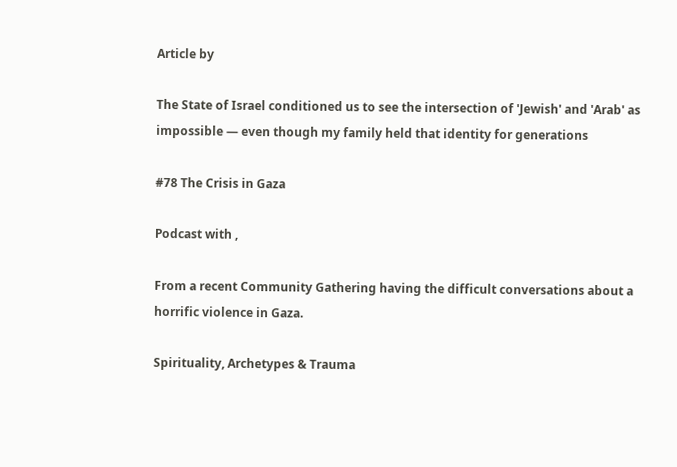Article by

The State of Israel conditioned us to see the intersection of 'Jewish' and 'Arab' as impossible — even though my family held that identity for generations

#78 The Crisis in Gaza

Podcast with ,

From a recent Community Gathering having the difficult conversations about a horrific violence in Gaza.

Spirituality, Archetypes & Trauma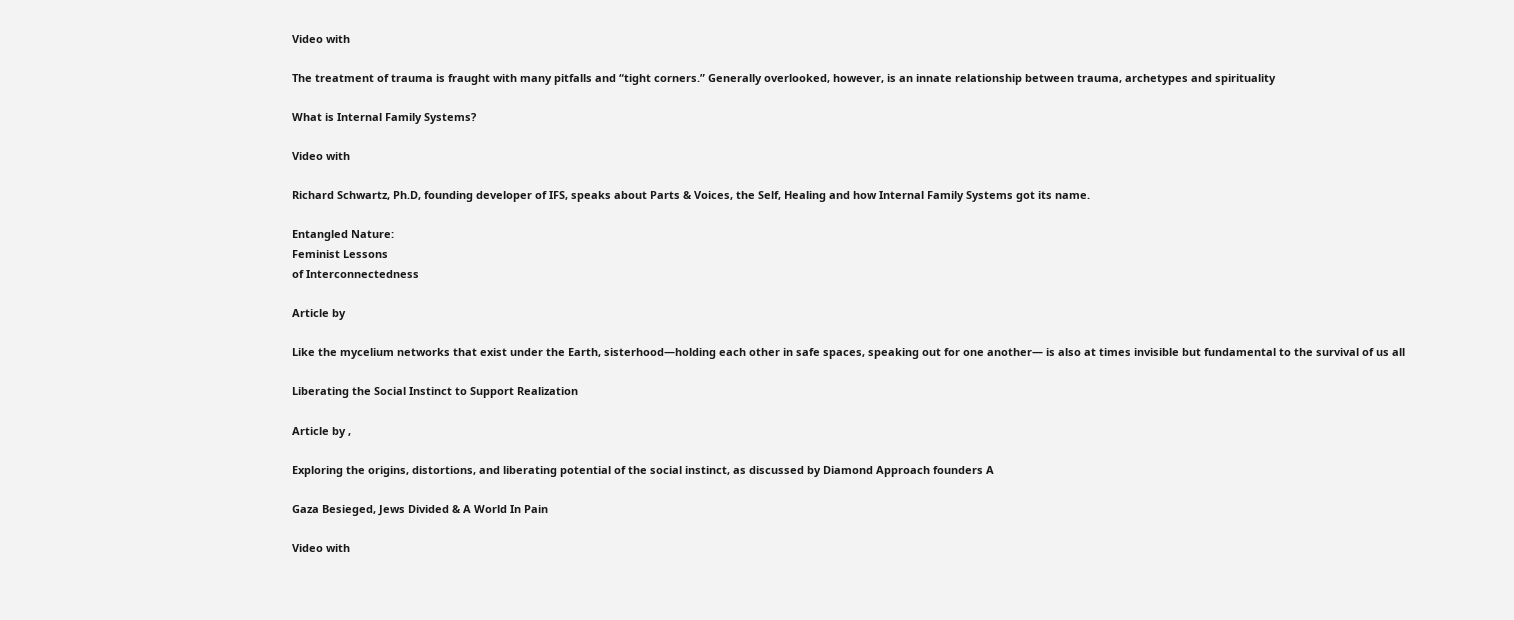Video with

The treatment of trauma is fraught with many pitfalls and “tight corners.” Generally overlooked, however, is an innate relationship between trauma, archetypes and spirituality

What is Internal Family Systems?

Video with

Richard Schwartz, Ph.D, founding developer of IFS, speaks about Parts & Voices, the Self, Healing and how Internal Family Systems got its name.

Entangled Nature:
Feminist Lessons
of Interconnectedness

Article by

Like the mycelium networks that exist under the Earth, sisterhood—holding each other in safe spaces, speaking out for one another— is also at times invisible but fundamental to the survival of us all

Liberating the Social Instinct to Support Realization

Article by ,

Exploring the origins, distortions, and liberating potential of the social instinct, as discussed by Diamond Approach founders A

Gaza Besieged, Jews Divided & A World In Pain

Video with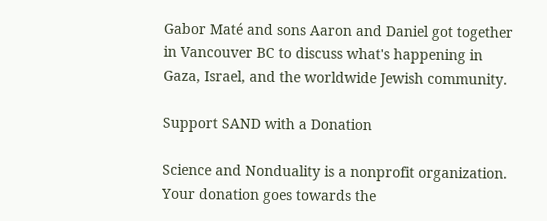Gabor Maté and sons Aaron and Daniel got together in Vancouver BC to discuss what's happening in Gaza, Israel, and the worldwide Jewish community.

Support SAND with a Donation

Science and Nonduality is a nonprofit organization. Your donation goes towards the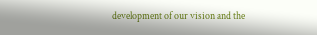development of our vision and the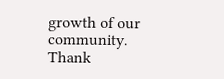growth of our community.
Thank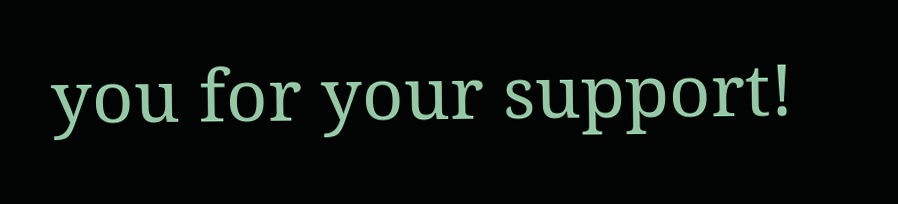you for your support!